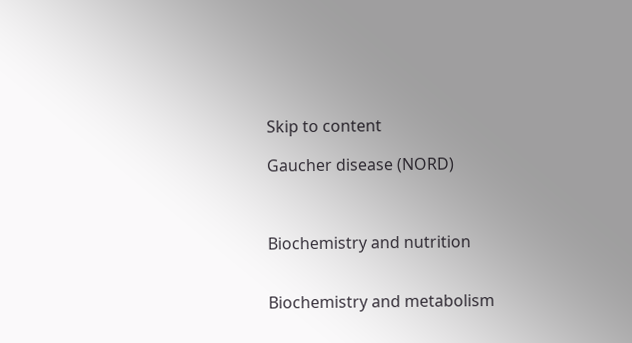Skip to content

Gaucher disease (NORD)



Biochemistry and nutrition


Biochemistry and metabolism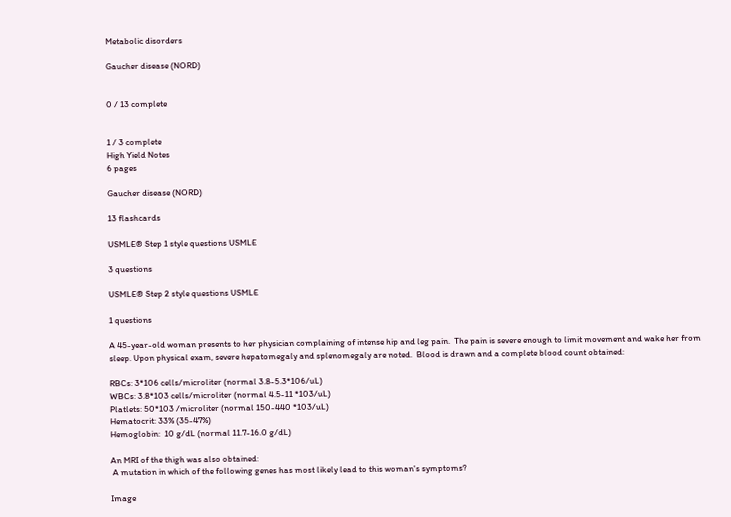Metabolic disorders

Gaucher disease (NORD)


0 / 13 complete


1 / 3 complete
High Yield Notes
6 pages

Gaucher disease (NORD)

13 flashcards

USMLE® Step 1 style questions USMLE

3 questions

USMLE® Step 2 style questions USMLE

1 questions

A 45-year-old woman presents to her physician complaining of intense hip and leg pain.  The pain is severe enough to limit movement and wake her from sleep. Upon physical exam, severe hepatomegaly and splenomegaly are noted.  Blood is drawn and a complete blood count obtained:

RBCs: 3*106 cells/microliter (normal 3.8-5.3*106/uL)
WBCs: 3.8*103 cells/microliter (normal 4.5-11 *103/uL)
Platlets: 50*103 /microliter (normal 150-440 *103/uL)
Hematocrit: 33% (35-47%)
Hemoglobin:  10 g/dL (normal 11.7-16.0 g/dL)

An MRI of the thigh was also obtained:
 A mutation in which of the following genes has most likely lead to this woman's symptoms?

Image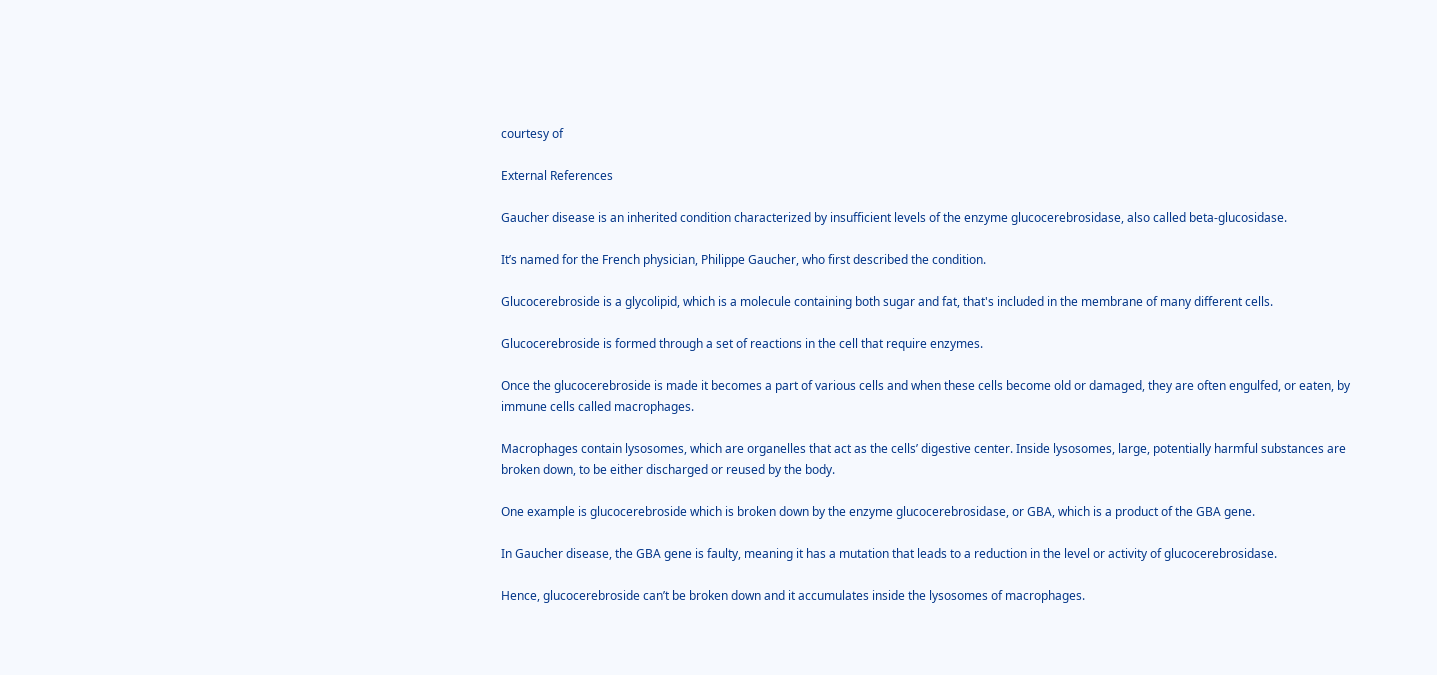courtesy of

External References

Gaucher disease is an inherited condition characterized by insufficient levels of the enzyme glucocerebrosidase, also called beta-glucosidase.

It’s named for the French physician, Philippe Gaucher, who first described the condition.

Glucocerebroside is a glycolipid, which is a molecule containing both sugar and fat, that's included in the membrane of many different cells.

Glucocerebroside is formed through a set of reactions in the cell that require enzymes.

Once the glucocerebroside is made it becomes a part of various cells and when these cells become old or damaged, they are often engulfed, or eaten, by immune cells called macrophages.

Macrophages contain lysosomes, which are organelles that act as the cells’ digestive center. Inside lysosomes, large, potentially harmful substances are broken down, to be either discharged or reused by the body.

One example is glucocerebroside which is broken down by the enzyme glucocerebrosidase, or GBA, which is a product of the GBA gene.

In Gaucher disease, the GBA gene is faulty, meaning it has a mutation that leads to a reduction in the level or activity of glucocerebrosidase.

Hence, glucocerebroside can’t be broken down and it accumulates inside the lysosomes of macrophages.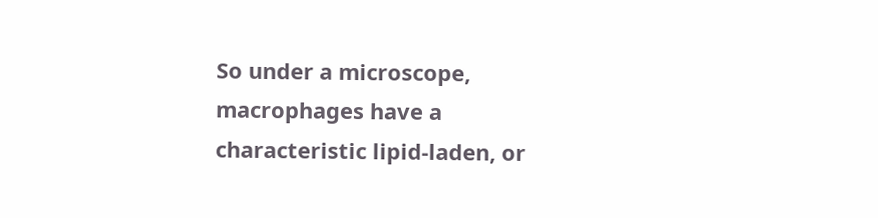So under a microscope, macrophages have a characteristic lipid-laden, or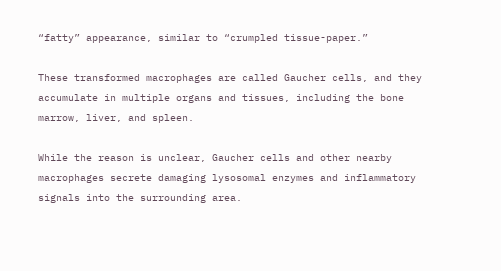“fatty” appearance, similar to “crumpled tissue-paper.”

These transformed macrophages are called Gaucher cells, and they accumulate in multiple organs and tissues, including the bone marrow, liver, and spleen.

While the reason is unclear, Gaucher cells and other nearby macrophages secrete damaging lysosomal enzymes and inflammatory signals into the surrounding area.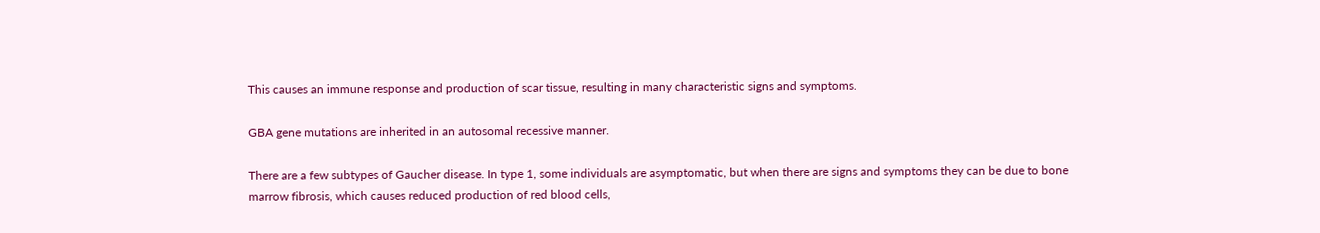This causes an immune response and production of scar tissue, resulting in many characteristic signs and symptoms.

GBA gene mutations are inherited in an autosomal recessive manner.

There are a few subtypes of Gaucher disease. In type 1, some individuals are asymptomatic, but when there are signs and symptoms they can be due to bone marrow fibrosis, which causes reduced production of red blood cells,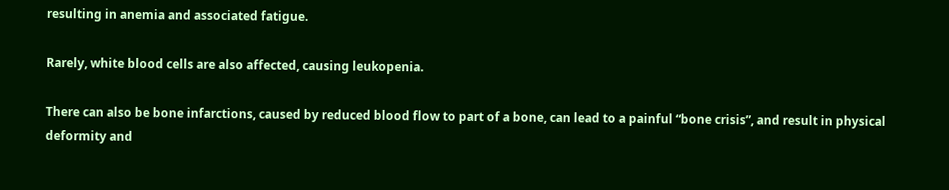resulting in anemia and associated fatigue.

Rarely, white blood cells are also affected, causing leukopenia.

There can also be bone infarctions, caused by reduced blood flow to part of a bone, can lead to a painful “bone crisis”, and result in physical deformity and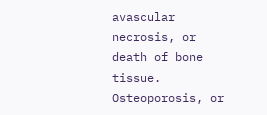avascular necrosis, or death of bone tissue. Osteoporosis, or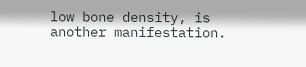low bone density, is another manifestation.